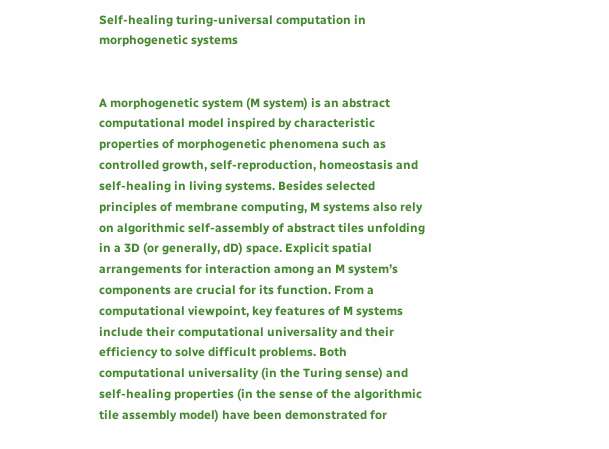Self-healing turing-universal computation in morphogenetic systems


A morphogenetic system (M system) is an abstract computational model inspired by characteristic properties of morphogenetic phenomena such as controlled growth, self-reproduction, homeostasis and self-healing in living systems. Besides selected principles of membrane computing, M systems also rely on algorithmic self-assembly of abstract tiles unfolding in a 3D (or generally, dD) space. Explicit spatial arrangements for interaction among an M system’s components are crucial for its function. From a computational viewpoint, key features of M systems include their computational universality and their efficiency to solve difficult problems. Both computational universality (in the Turing sense) and self-healing properties (in the sense of the algorithmic tile assembly model) have been demonstrated for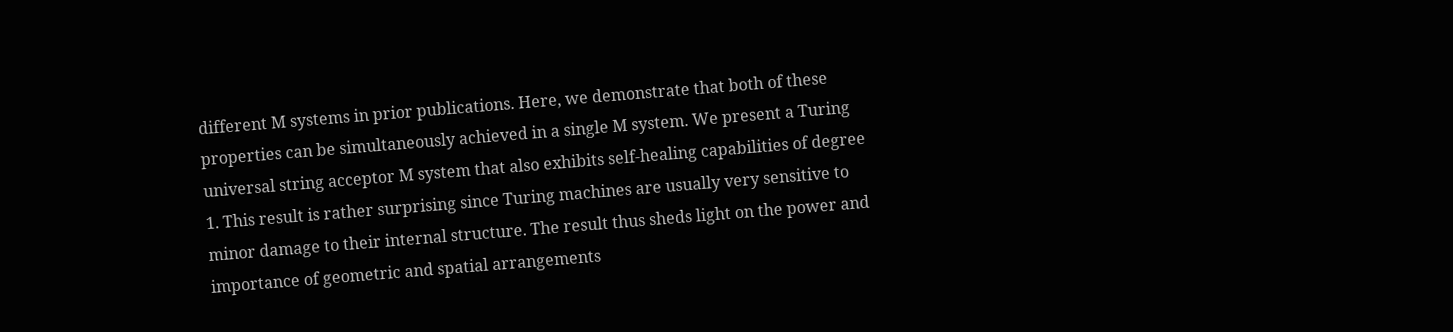different M systems in prior publications. Here, we demonstrate that both of these properties can be simultaneously achieved in a single M system. We present a Turing universal string acceptor M system that also exhibits self-healing capabilities of degree 1. This result is rather surprising since Turing machines are usually very sensitive to minor damage to their internal structure. The result thus sheds light on the power and importance of geometric and spatial arrangements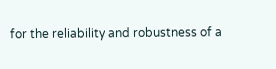for the reliability and robustness of a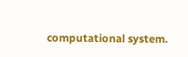computational system.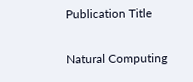Publication Title

Natural Computing